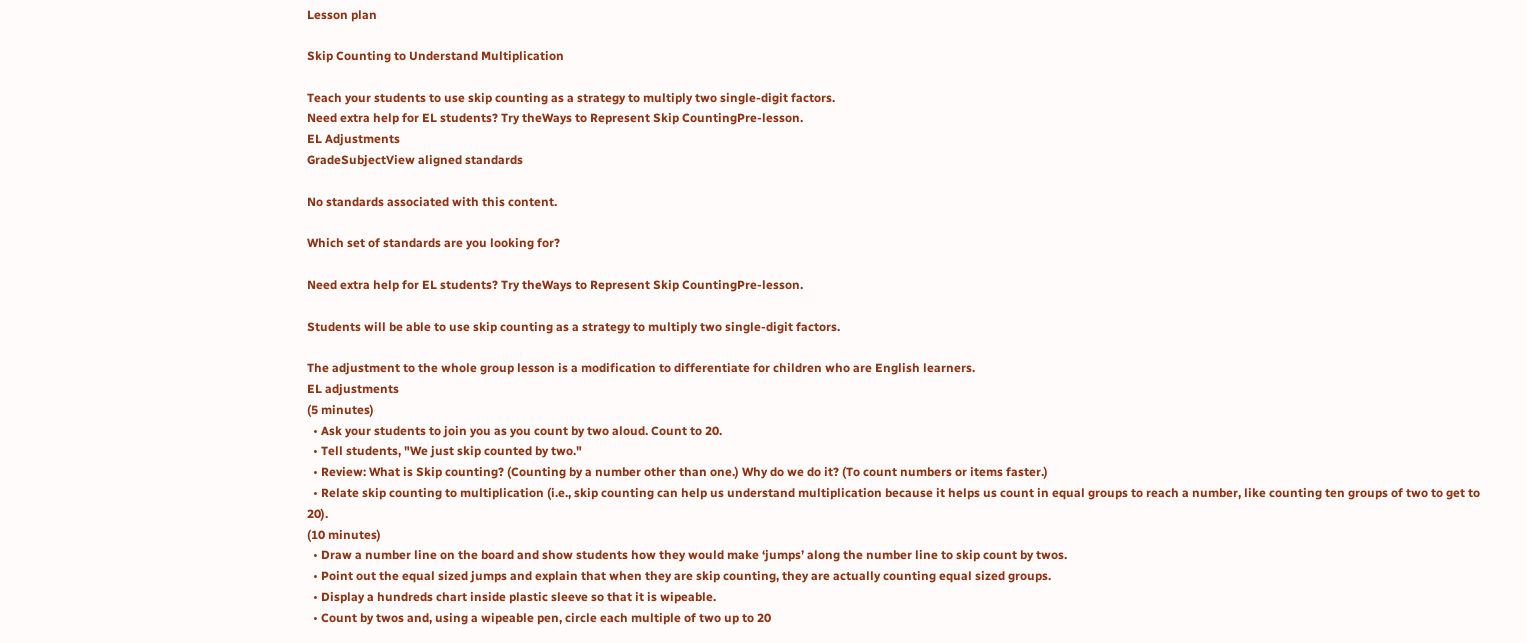Lesson plan

Skip Counting to Understand Multiplication

Teach your students to use skip counting as a strategy to multiply two single-digit factors.
Need extra help for EL students? Try theWays to Represent Skip CountingPre-lesson.
EL Adjustments
GradeSubjectView aligned standards

No standards associated with this content.

Which set of standards are you looking for?

Need extra help for EL students? Try theWays to Represent Skip CountingPre-lesson.

Students will be able to use skip counting as a strategy to multiply two single-digit factors.

The adjustment to the whole group lesson is a modification to differentiate for children who are English learners.
EL adjustments
(5 minutes)
  • Ask your students to join you as you count by two aloud. Count to 20.
  • Tell students, "We just skip counted by two."
  • Review: What is Skip counting? (Counting by a number other than one.) Why do we do it? (To count numbers or items faster.)
  • Relate skip counting to multiplication (i.e., skip counting can help us understand multiplication because it helps us count in equal groups to reach a number, like counting ten groups of two to get to 20).
(10 minutes)
  • Draw a number line on the board and show students how they would make ‘jumps’ along the number line to skip count by twos.
  • Point out the equal sized jumps and explain that when they are skip counting, they are actually counting equal sized groups.
  • Display a hundreds chart inside plastic sleeve so that it is wipeable.
  • Count by twos and, using a wipeable pen, circle each multiple of two up to 20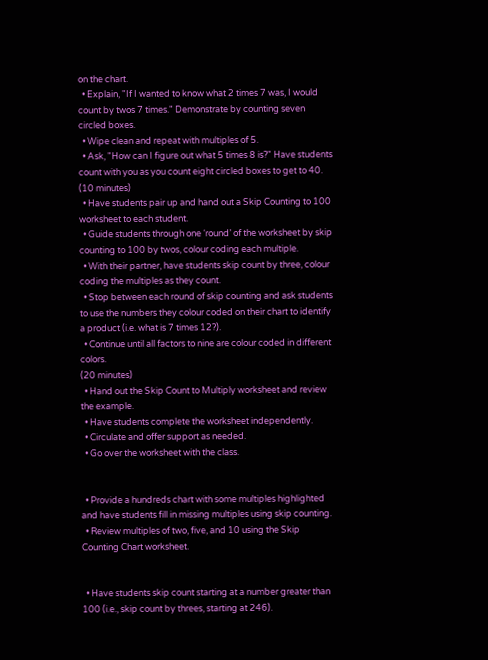on the chart.
  • Explain, "If I wanted to know what 2 times 7 was, I would count by twos 7 times." Demonstrate by counting seven circled boxes.
  • Wipe clean and repeat with multiples of 5.
  • Ask, "How can I figure out what 5 times 8 is?" Have students count with you as you count eight circled boxes to get to 40.
(10 minutes)
  • Have students pair up and hand out a Skip Counting to 100 worksheet to each student.
  • Guide students through one ‘round’ of the worksheet by skip counting to 100 by twos, colour coding each multiple.
  • With their partner, have students skip count by three, colour coding the multiples as they count.
  • Stop between each round of skip counting and ask students to use the numbers they colour coded on their chart to identify a product (i.e. what is 7 times 12?).
  • Continue until all factors to nine are colour coded in different colors.
(20 minutes)
  • Hand out the Skip Count to Multiply worksheet and review the example.
  • Have students complete the worksheet independently.
  • Circulate and offer support as needed.
  • Go over the worksheet with the class.


  • Provide a hundreds chart with some multiples highlighted and have students fill in missing multiples using skip counting.
  • Review multiples of two, five, and 10 using the Skip Counting Chart worksheet.


  • Have students skip count starting at a number greater than 100 (i.e., skip count by threes, starting at 246).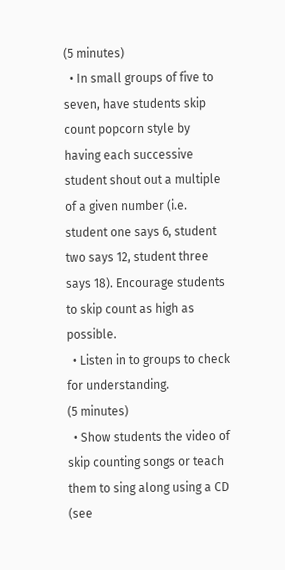(5 minutes)
  • In small groups of five to seven, have students skip count popcorn style by having each successive student shout out a multiple of a given number (i.e. student one says 6, student two says 12, student three says 18). Encourage students to skip count as high as possible.
  • Listen in to groups to check for understanding.
(5 minutes)
  • Show students the video of skip counting songs or teach them to sing along using a CD (see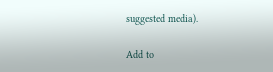suggested media).

Add to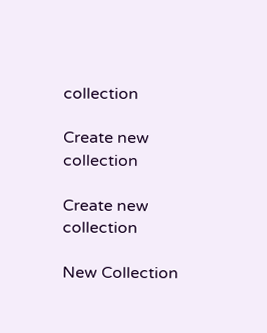collection

Create new collection

Create new collection

New Collection